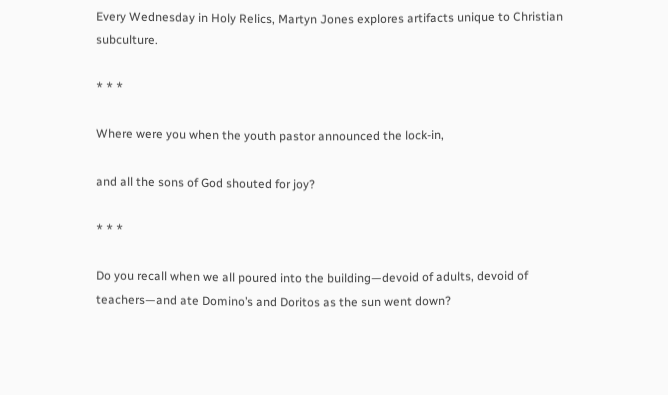Every Wednesday in Holy Relics, Martyn Jones explores artifacts unique to Christian subculture.

* * *

Where were you when the youth pastor announced the lock-in,

and all the sons of God shouted for joy?

* * *

Do you recall when we all poured into the building—devoid of adults, devoid of teachers—and ate Domino’s and Doritos as the sun went down?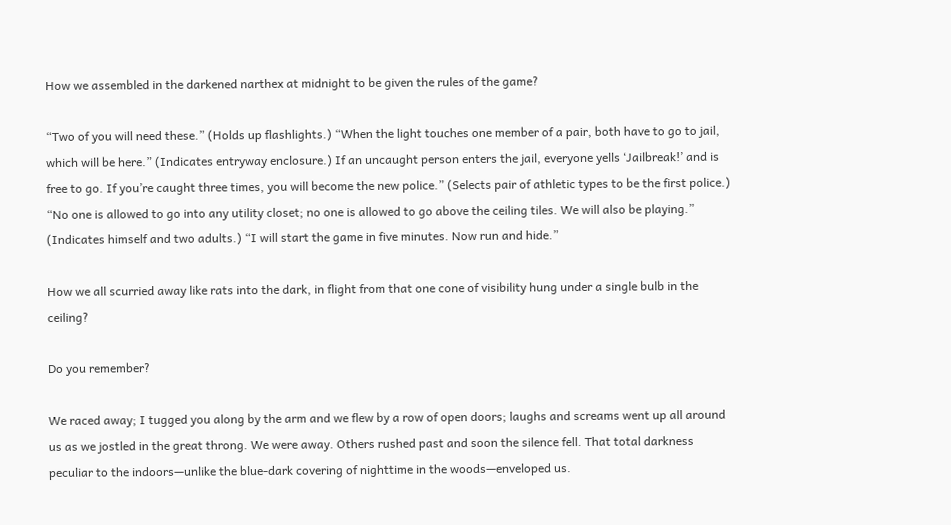How we assembled in the darkened narthex at midnight to be given the rules of the game?

“Two of you will need these.” (Holds up flashlights.) “When the light touches one member of a pair, both have to go to jail, which will be here.” (Indicates entryway enclosure.) If an uncaught person enters the jail, everyone yells ‘Jailbreak!’ and is free to go. If you’re caught three times, you will become the new police.” (Selects pair of athletic types to be the first police.) “No one is allowed to go into any utility closet; no one is allowed to go above the ceiling tiles. We will also be playing.” (Indicates himself and two adults.) “I will start the game in five minutes. Now run and hide.”

How we all scurried away like rats into the dark, in flight from that one cone of visibility hung under a single bulb in the ceiling?

Do you remember?

We raced away; I tugged you along by the arm and we flew by a row of open doors; laughs and screams went up all around us as we jostled in the great throng. We were away. Others rushed past and soon the silence fell. That total darkness peculiar to the indoors—unlike the blue-dark covering of nighttime in the woods—enveloped us.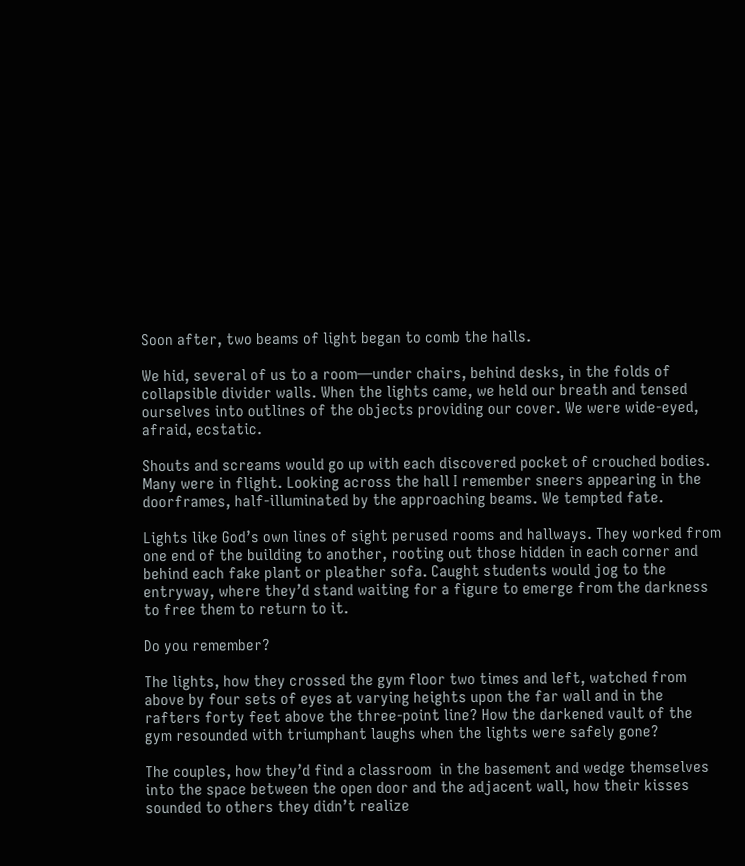Soon after, two beams of light began to comb the halls.

We hid, several of us to a room—under chairs, behind desks, in the folds of collapsible divider walls. When the lights came, we held our breath and tensed ourselves into outlines of the objects providing our cover. We were wide-eyed, afraid, ecstatic.

Shouts and screams would go up with each discovered pocket of crouched bodies. Many were in flight. Looking across the hall I remember sneers appearing in the doorframes, half-illuminated by the approaching beams. We tempted fate.

Lights like God’s own lines of sight perused rooms and hallways. They worked from one end of the building to another, rooting out those hidden in each corner and behind each fake plant or pleather sofa. Caught students would jog to the entryway, where they’d stand waiting for a figure to emerge from the darkness to free them to return to it.

Do you remember?

The lights, how they crossed the gym floor two times and left, watched from above by four sets of eyes at varying heights upon the far wall and in the rafters forty feet above the three-point line? How the darkened vault of the gym resounded with triumphant laughs when the lights were safely gone?

The couples, how they’d find a classroom  in the basement and wedge themselves into the space between the open door and the adjacent wall, how their kisses sounded to others they didn’t realize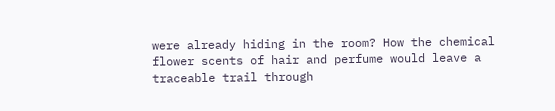were already hiding in the room? How the chemical flower scents of hair and perfume would leave a traceable trail through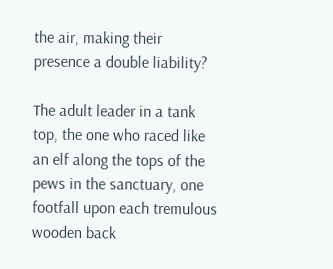the air, making their presence a double liability?

The adult leader in a tank top, the one who raced like an elf along the tops of the pews in the sanctuary, one footfall upon each tremulous wooden back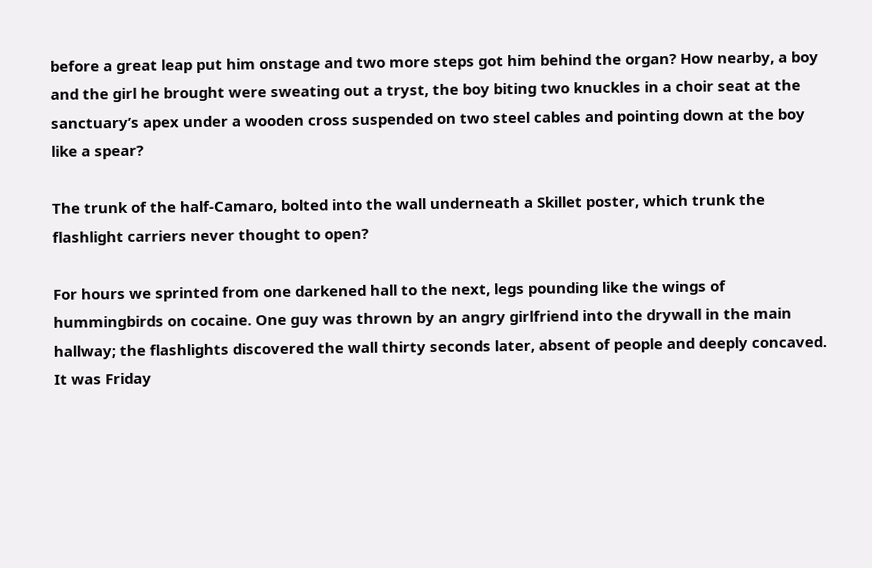before a great leap put him onstage and two more steps got him behind the organ? How nearby, a boy and the girl he brought were sweating out a tryst, the boy biting two knuckles in a choir seat at the sanctuary’s apex under a wooden cross suspended on two steel cables and pointing down at the boy like a spear?

The trunk of the half-Camaro, bolted into the wall underneath a Skillet poster, which trunk the flashlight carriers never thought to open?

For hours we sprinted from one darkened hall to the next, legs pounding like the wings of hummingbirds on cocaine. One guy was thrown by an angry girlfriend into the drywall in the main hallway; the flashlights discovered the wall thirty seconds later, absent of people and deeply concaved. It was Friday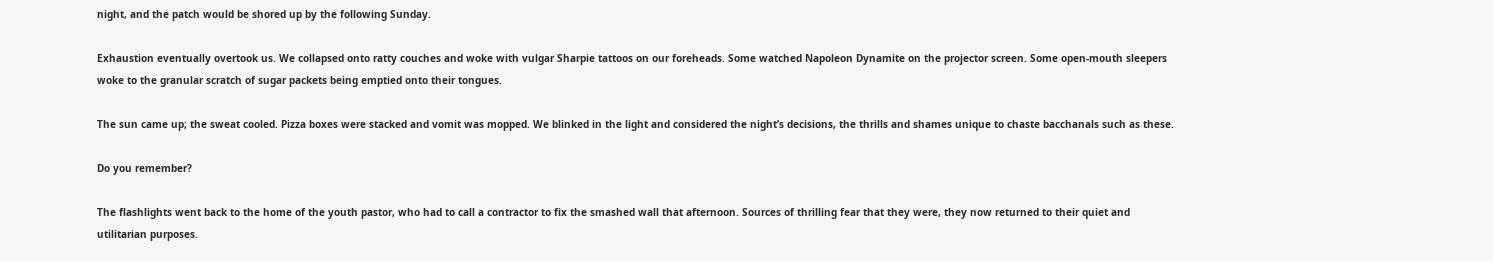night, and the patch would be shored up by the following Sunday.

Exhaustion eventually overtook us. We collapsed onto ratty couches and woke with vulgar Sharpie tattoos on our foreheads. Some watched Napoleon Dynamite on the projector screen. Some open-mouth sleepers woke to the granular scratch of sugar packets being emptied onto their tongues.

The sun came up; the sweat cooled. Pizza boxes were stacked and vomit was mopped. We blinked in the light and considered the night’s decisions, the thrills and shames unique to chaste bacchanals such as these.

Do you remember?

The flashlights went back to the home of the youth pastor, who had to call a contractor to fix the smashed wall that afternoon. Sources of thrilling fear that they were, they now returned to their quiet and utilitarian purposes.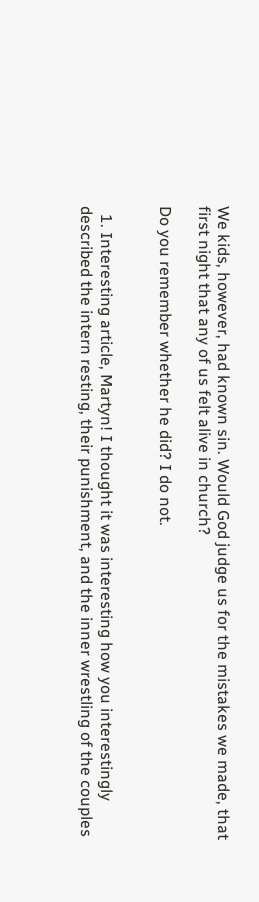We kids, however, had known sin. Would God judge us for the mistakes we made, that first night that any of us felt alive in church?

Do you remember whether he did? I do not.


  1. Interesting article, Martyn! I thought it was interesting how you interestingly described the intern resting, their punishment, and the inner wrestling of the couples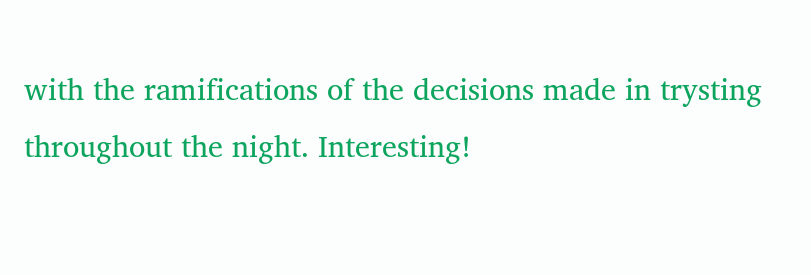with the ramifications of the decisions made in trysting throughout the night. Interesting!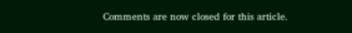Comments are now closed for this article.